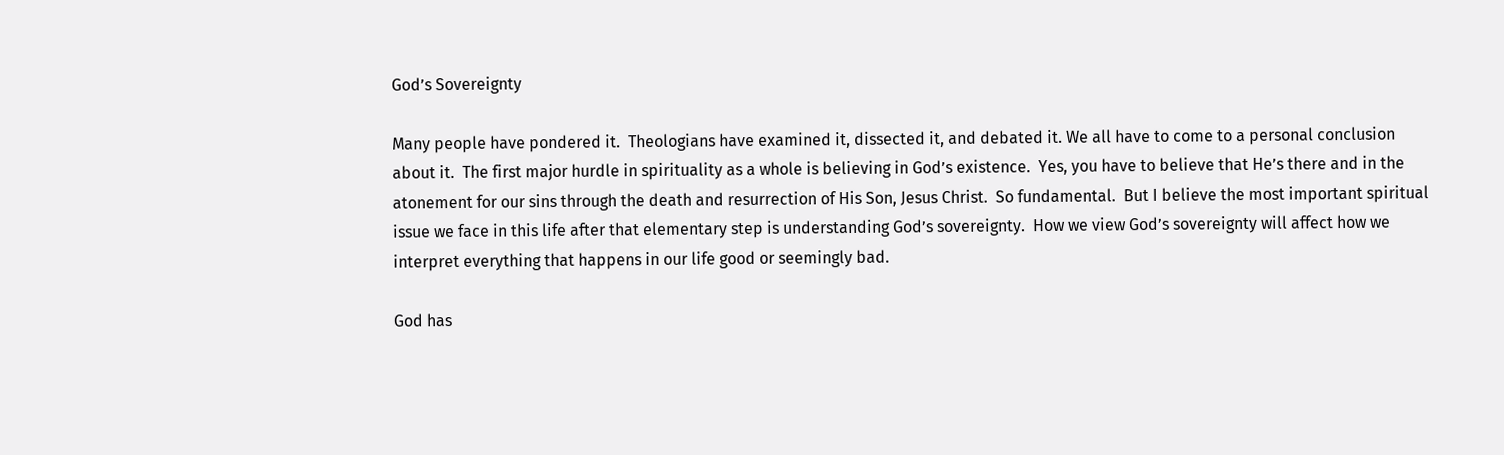God’s Sovereignty

Many people have pondered it.  Theologians have examined it, dissected it, and debated it. We all have to come to a personal conclusion about it.  The first major hurdle in spirituality as a whole is believing in God’s existence.  Yes, you have to believe that He’s there and in the atonement for our sins through the death and resurrection of His Son, Jesus Christ.  So fundamental.  But I believe the most important spiritual issue we face in this life after that elementary step is understanding God’s sovereignty.  How we view God’s sovereignty will affect how we interpret everything that happens in our life good or seemingly bad.

God has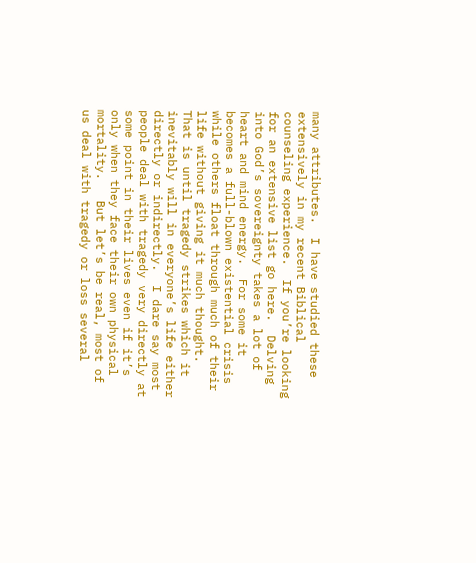many attributes.  I have studied these extensively in my recent Biblical counseling experience.  If you’re looking for an extensive list go here.  Delving into God’s sovereignty takes a lot of heart and mind energy.  For some it becomes a full-blown existential crisis while others float through much of their life without giving it much thought.  That is until tragedy strikes which it inevitably will in everyone’s life either directly or indirectly.  I dare say most people deal with tragedy very directly at some point in their lives even if it’s only when they face their own physical mortality.   But let’s be real, most of us deal with tragedy or loss several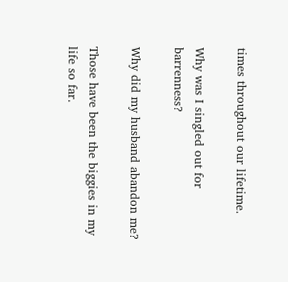times throughout our lifetime.

Why was I singled out for barrenness?

Why did my husband abandon me?

Those have been the biggies in my life so far.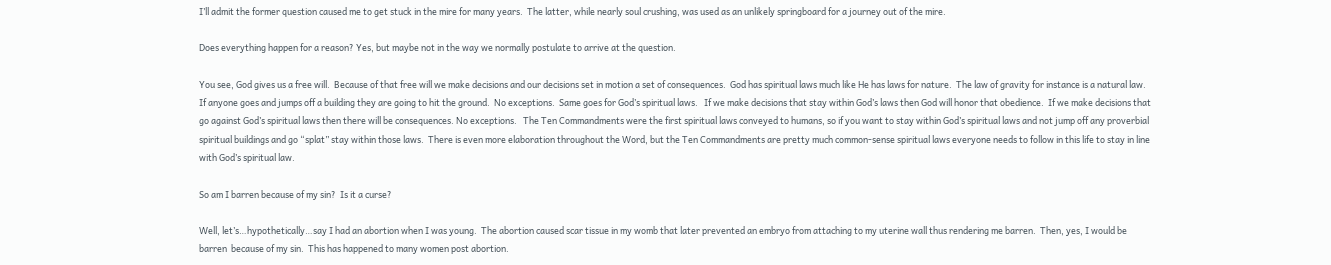I’ll admit the former question caused me to get stuck in the mire for many years.  The latter, while nearly soul crushing, was used as an unlikely springboard for a journey out of the mire.

Does everything happen for a reason? Yes, but maybe not in the way we normally postulate to arrive at the question.

You see, God gives us a free will.  Because of that free will we make decisions and our decisions set in motion a set of consequences.  God has spiritual laws much like He has laws for nature.  The law of gravity for instance is a natural law.  If anyone goes and jumps off a building they are going to hit the ground.  No exceptions.  Same goes for God’s spiritual laws.   If we make decisions that stay within God’s laws then God will honor that obedience.  If we make decisions that go against God’s spiritual laws then there will be consequences. No exceptions.   The Ten Commandments were the first spiritual laws conveyed to humans, so if you want to stay within God’s spiritual laws and not jump off any proverbial spiritual buildings and go “splat” stay within those laws.  There is even more elaboration throughout the Word, but the Ten Commandments are pretty much common-sense spiritual laws everyone needs to follow in this life to stay in line with God’s spiritual law.

So am I barren because of my sin?  Is it a curse?

Well, let’s…hypothetically…say I had an abortion when I was young.  The abortion caused scar tissue in my womb that later prevented an embryo from attaching to my uterine wall thus rendering me barren.  Then, yes, I would be barren  because of my sin.  This has happened to many women post abortion.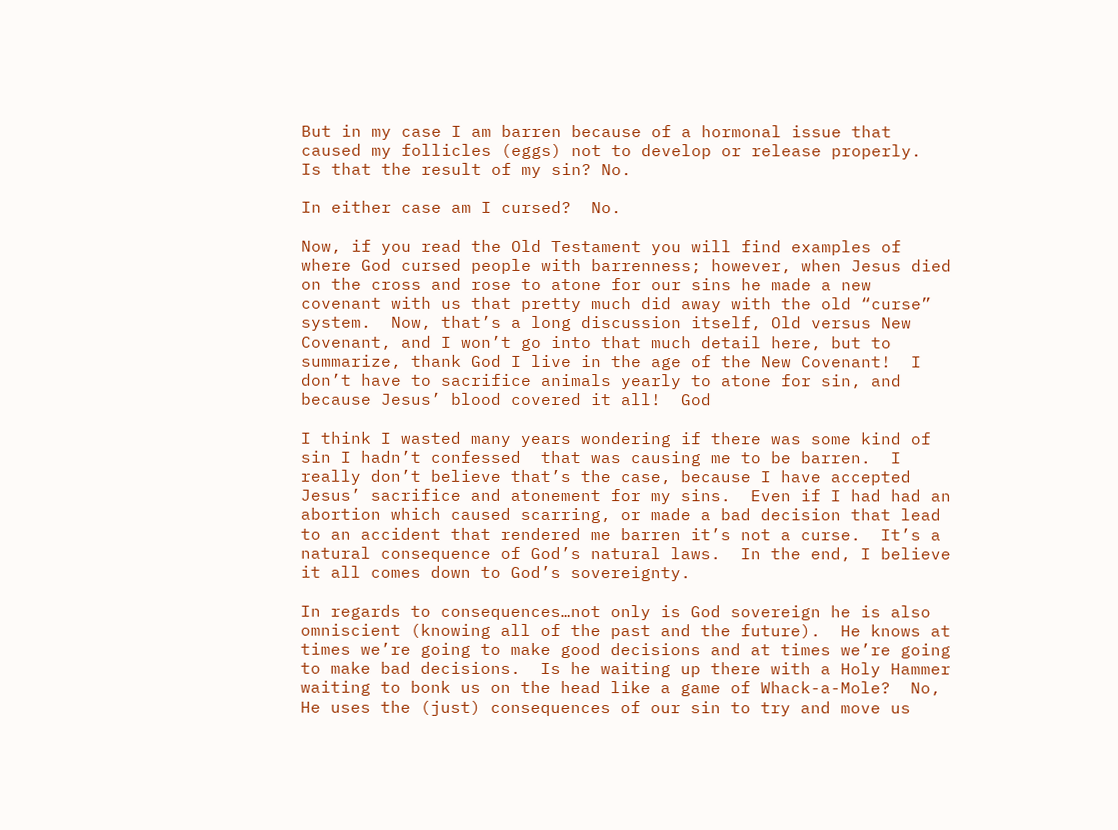But in my case I am barren because of a hormonal issue that caused my follicles (eggs) not to develop or release properly.  Is that the result of my sin? No.

In either case am I cursed?  No.

Now, if you read the Old Testament you will find examples of where God cursed people with barrenness; however, when Jesus died on the cross and rose to atone for our sins he made a new covenant with us that pretty much did away with the old “curse” system.  Now, that’s a long discussion itself, Old versus New Covenant, and I won’t go into that much detail here, but to summarize, thank God I live in the age of the New Covenant!  I don’t have to sacrifice animals yearly to atone for sin, and because Jesus’ blood covered it all!  God

I think I wasted many years wondering if there was some kind of sin I hadn’t confessed  that was causing me to be barren.  I really don’t believe that’s the case, because I have accepted Jesus’ sacrifice and atonement for my sins.  Even if I had had an abortion which caused scarring, or made a bad decision that lead to an accident that rendered me barren it’s not a curse.  It’s a natural consequence of God’s natural laws.  In the end, I believe it all comes down to God’s sovereignty.

In regards to consequences…not only is God sovereign he is also omniscient (knowing all of the past and the future).  He knows at times we’re going to make good decisions and at times we’re going to make bad decisions.  Is he waiting up there with a Holy Hammer waiting to bonk us on the head like a game of Whack-a-Mole?  No, He uses the (just) consequences of our sin to try and move us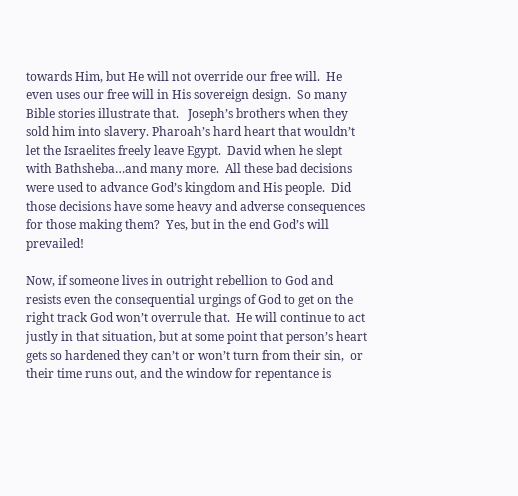towards Him, but He will not override our free will.  He even uses our free will in His sovereign design.  So many Bible stories illustrate that.   Joseph’s brothers when they sold him into slavery. Pharoah’s hard heart that wouldn’t let the Israelites freely leave Egypt.  David when he slept with Bathsheba…and many more.  All these bad decisions were used to advance God’s kingdom and His people.  Did those decisions have some heavy and adverse consequences for those making them?  Yes, but in the end God’s will prevailed!

Now, if someone lives in outright rebellion to God and resists even the consequential urgings of God to get on the right track God won’t overrule that.  He will continue to act justly in that situation, but at some point that person’s heart gets so hardened they can’t or won’t turn from their sin,  or their time runs out, and the window for repentance is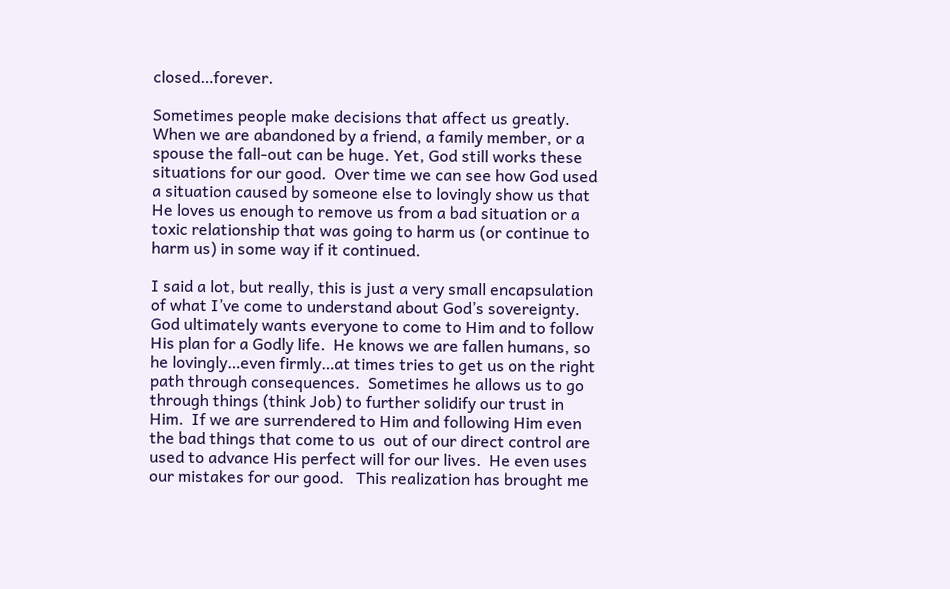closed…forever.

Sometimes people make decisions that affect us greatly.  When we are abandoned by a friend, a family member, or a spouse the fall-out can be huge. Yet, God still works these situations for our good.  Over time we can see how God used a situation caused by someone else to lovingly show us that He loves us enough to remove us from a bad situation or a toxic relationship that was going to harm us (or continue to harm us) in some way if it continued.

I said a lot, but really, this is just a very small encapsulation of what I’ve come to understand about God’s sovereignty.  God ultimately wants everyone to come to Him and to follow His plan for a Godly life.  He knows we are fallen humans, so he lovingly…even firmly…at times tries to get us on the right path through consequences.  Sometimes he allows us to go through things (think Job) to further solidify our trust in Him.  If we are surrendered to Him and following Him even the bad things that come to us  out of our direct control are used to advance His perfect will for our lives.  He even uses our mistakes for our good.   This realization has brought me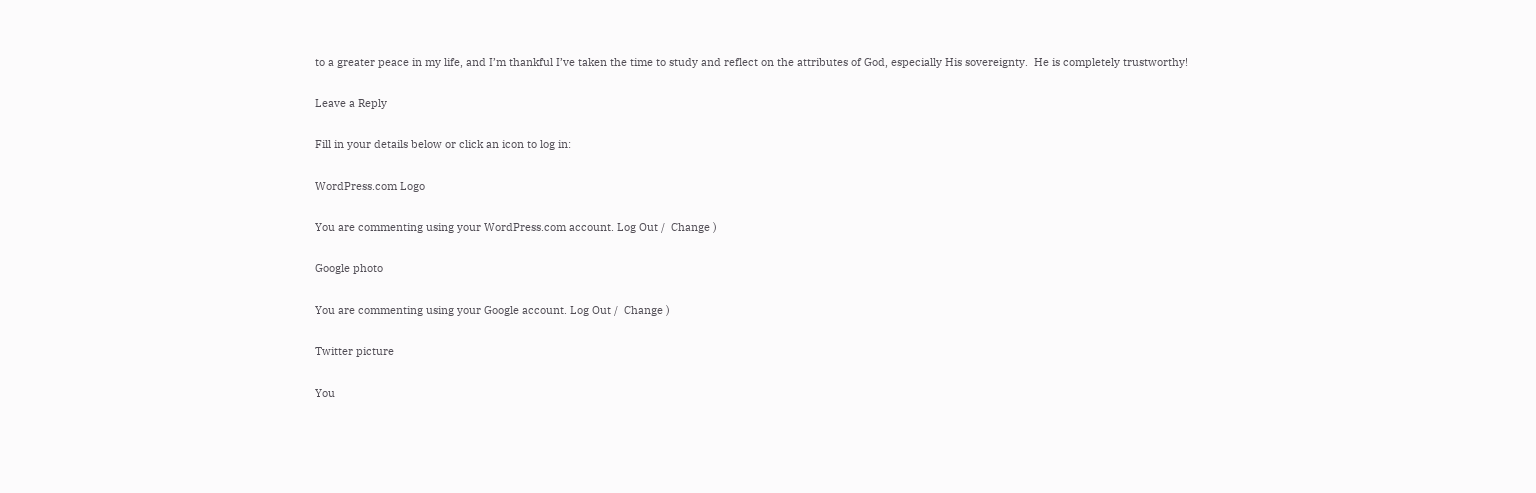to a greater peace in my life, and I’m thankful I’ve taken the time to study and reflect on the attributes of God, especially His sovereignty.  He is completely trustworthy!

Leave a Reply

Fill in your details below or click an icon to log in:

WordPress.com Logo

You are commenting using your WordPress.com account. Log Out /  Change )

Google photo

You are commenting using your Google account. Log Out /  Change )

Twitter picture

You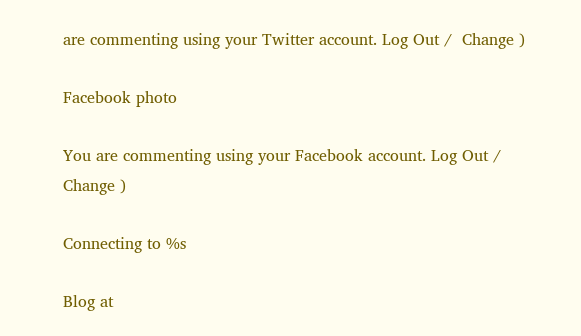are commenting using your Twitter account. Log Out /  Change )

Facebook photo

You are commenting using your Facebook account. Log Out /  Change )

Connecting to %s

Blog at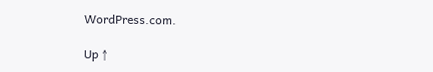WordPress.com.

Up ↑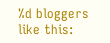%d bloggers like this: